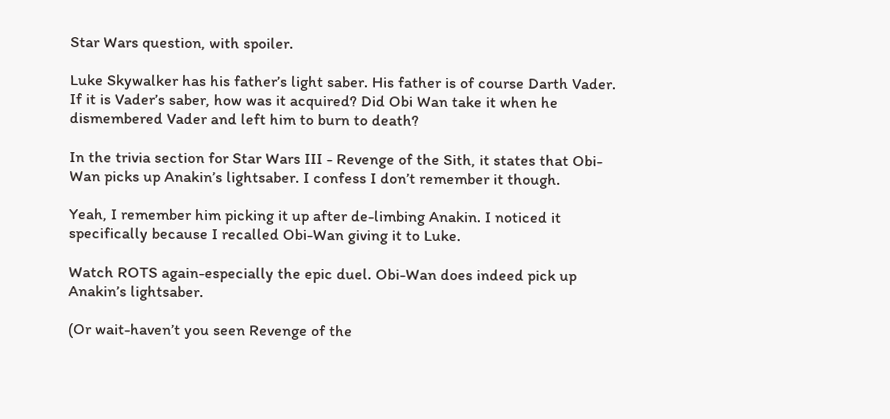Star Wars question, with spoiler.

Luke Skywalker has his father’s light saber. His father is of course Darth Vader.
If it is Vader’s saber, how was it acquired? Did Obi Wan take it when he dismembered Vader and left him to burn to death?

In the trivia section for Star Wars III - Revenge of the Sith, it states that Obi-Wan picks up Anakin’s lightsaber. I confess I don’t remember it though.

Yeah, I remember him picking it up after de-limbing Anakin. I noticed it specifically because I recalled Obi-Wan giving it to Luke.

Watch ROTS again-especially the epic duel. Obi-Wan does indeed pick up Anakin’s lightsaber.

(Or wait-haven’t you seen Revenge of the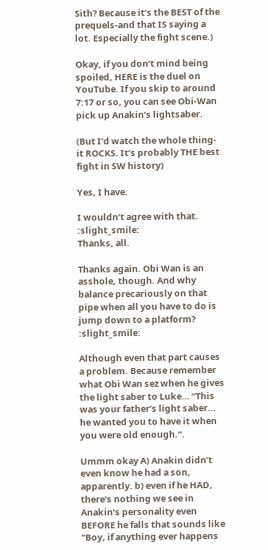Sith? Because it’s the BEST of the prequels-and that IS saying a lot. Especially the fight scene.)

Okay, if you don’t mind being spoiled, HERE is the duel on YouTube. If you skip to around 7:17 or so, you can see Obi-Wan pick up Anakin’s lightsaber.

(But I’d watch the whole thing-it ROCKS. It’s probably THE best fight in SW history)

Yes, I have.

I wouldn’t agree with that. :slight_smile:
Thanks, all.

Thanks again. Obi Wan is an asshole, though. And why balance precariously on that pipe when all you have to do is jump down to a platform? :slight_smile:

Although even that part causes a problem. Because remember what Obi Wan sez when he gives the light saber to Luke… “This was your father’s light saber… he wanted you to have it when you were old enough.”.

Ummm okay A) Anakin didn’t even know he had a son, apparently. b) even if he HAD, there’s nothing we see in Anakin’s personality even BEFORE he falls that sounds like "Boy, if anything ever happens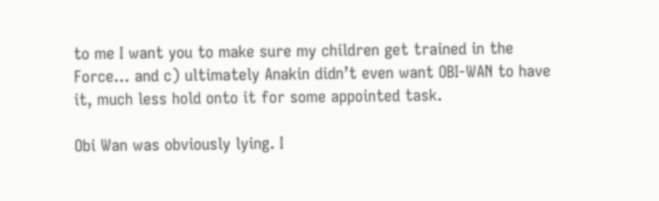to me I want you to make sure my children get trained in the Force… and c) ultimately Anakin didn’t even want OBI-WAN to have it, much less hold onto it for some appointed task.

Obi Wan was obviously lying. I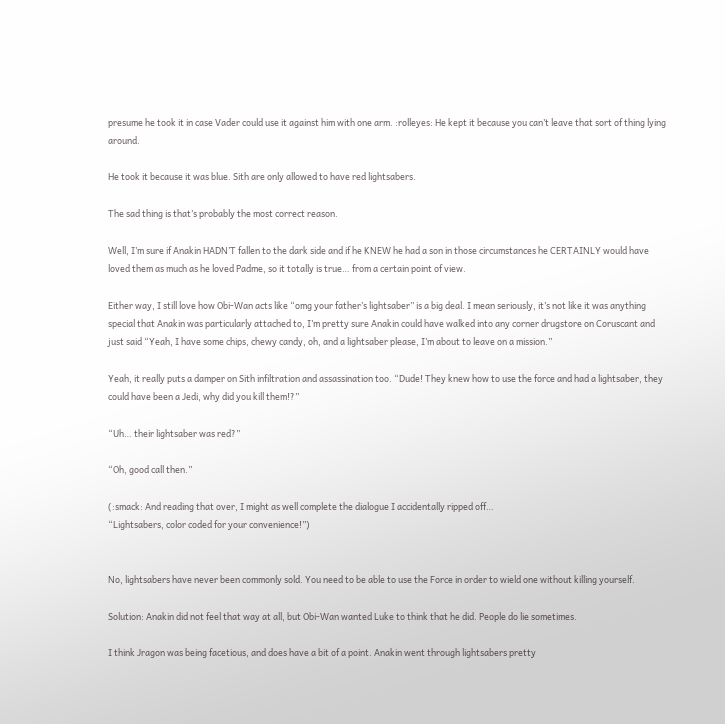presume he took it in case Vader could use it against him with one arm. :rolleyes: He kept it because you can’t leave that sort of thing lying around.

He took it because it was blue. Sith are only allowed to have red lightsabers.

The sad thing is that’s probably the most correct reason.

Well, I’m sure if Anakin HADN’T fallen to the dark side and if he KNEW he had a son in those circumstances he CERTAINLY would have loved them as much as he loved Padme, so it totally is true… from a certain point of view.

Either way, I still love how Obi-Wan acts like “omg your father’s lightsaber” is a big deal. I mean seriously, it’s not like it was anything special that Anakin was particularly attached to, I’m pretty sure Anakin could have walked into any corner drugstore on Coruscant and just said “Yeah, I have some chips, chewy candy, oh, and a lightsaber please, I’m about to leave on a mission.”

Yeah, it really puts a damper on Sith infiltration and assassination too. “Dude! They knew how to use the force and had a lightsaber, they could have been a Jedi, why did you kill them!?”

“Uh… their lightsaber was red?”

“Oh, good call then.”

(:smack: And reading that over, I might as well complete the dialogue I accidentally ripped off…
“Lightsabers, color coded for your convenience!”)


No, lightsabers have never been commonly sold. You need to be able to use the Force in order to wield one without killing yourself.

Solution: Anakin did not feel that way at all, but Obi-Wan wanted Luke to think that he did. People do lie sometimes.

I think Jragon was being facetious, and does have a bit of a point. Anakin went through lightsabers pretty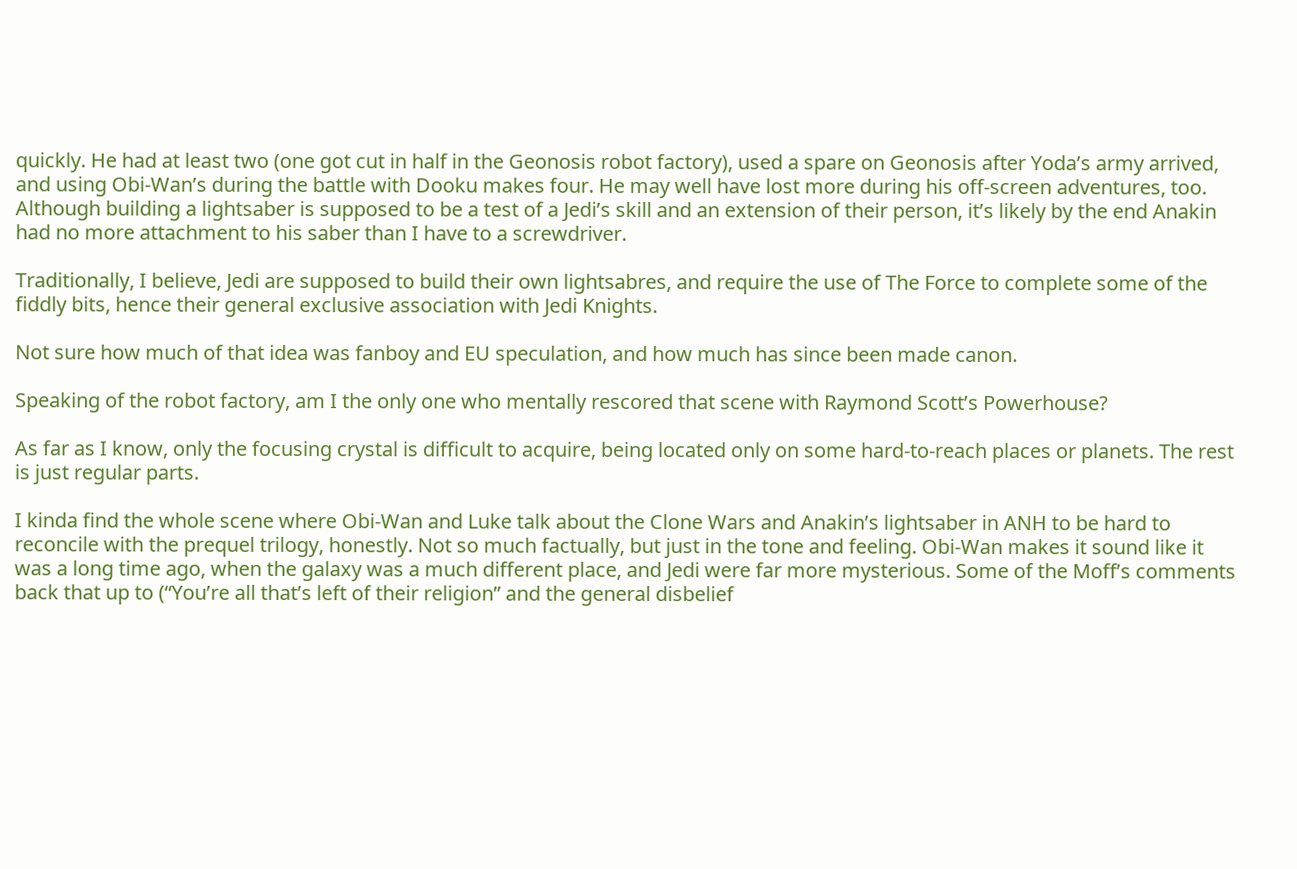quickly. He had at least two (one got cut in half in the Geonosis robot factory), used a spare on Geonosis after Yoda’s army arrived, and using Obi-Wan’s during the battle with Dooku makes four. He may well have lost more during his off-screen adventures, too. Although building a lightsaber is supposed to be a test of a Jedi’s skill and an extension of their person, it’s likely by the end Anakin had no more attachment to his saber than I have to a screwdriver.

Traditionally, I believe, Jedi are supposed to build their own lightsabres, and require the use of The Force to complete some of the fiddly bits, hence their general exclusive association with Jedi Knights.

Not sure how much of that idea was fanboy and EU speculation, and how much has since been made canon.

Speaking of the robot factory, am I the only one who mentally rescored that scene with Raymond Scott’s Powerhouse?

As far as I know, only the focusing crystal is difficult to acquire, being located only on some hard-to-reach places or planets. The rest is just regular parts.

I kinda find the whole scene where Obi-Wan and Luke talk about the Clone Wars and Anakin’s lightsaber in ANH to be hard to reconcile with the prequel trilogy, honestly. Not so much factually, but just in the tone and feeling. Obi-Wan makes it sound like it was a long time ago, when the galaxy was a much different place, and Jedi were far more mysterious. Some of the Moff’s comments back that up to (“You’re all that’s left of their religion” and the general disbelief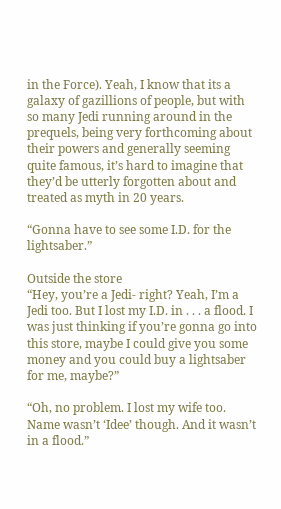in the Force). Yeah, I know that its a galaxy of gazillions of people, but with so many Jedi running around in the prequels, being very forthcoming about their powers and generally seeming quite famous, it’s hard to imagine that they’d be utterly forgotten about and treated as myth in 20 years.

“Gonna have to see some I.D. for the lightsaber.”

Outside the store
“Hey, you’re a Jedi- right? Yeah, I’m a Jedi too. But I lost my I.D. in . . . a flood. I was just thinking if you’re gonna go into this store, maybe I could give you some money and you could buy a lightsaber for me, maybe?”

“Oh, no problem. I lost my wife too. Name wasn’t ‘Idee’ though. And it wasn’t in a flood.”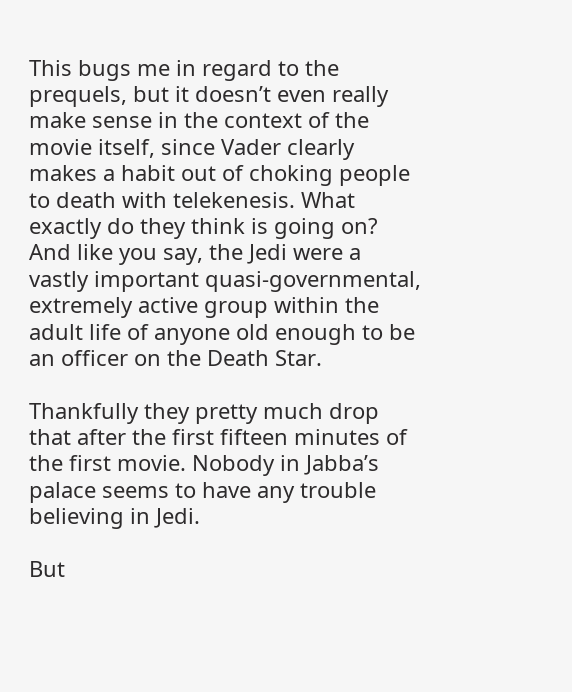This bugs me in regard to the prequels, but it doesn’t even really make sense in the context of the movie itself, since Vader clearly makes a habit out of choking people to death with telekenesis. What exactly do they think is going on? And like you say, the Jedi were a vastly important quasi-governmental, extremely active group within the adult life of anyone old enough to be an officer on the Death Star.

Thankfully they pretty much drop that after the first fifteen minutes of the first movie. Nobody in Jabba’s palace seems to have any trouble believing in Jedi.

But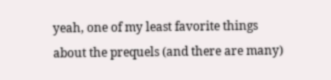yeah, one of my least favorite things about the prequels (and there are many)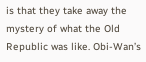is that they take away the mystery of what the Old Republic was like. Obi-Wan’s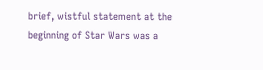brief, wistful statement at the beginning of Star Wars was a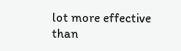lot more effective than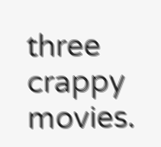three crappy movies.